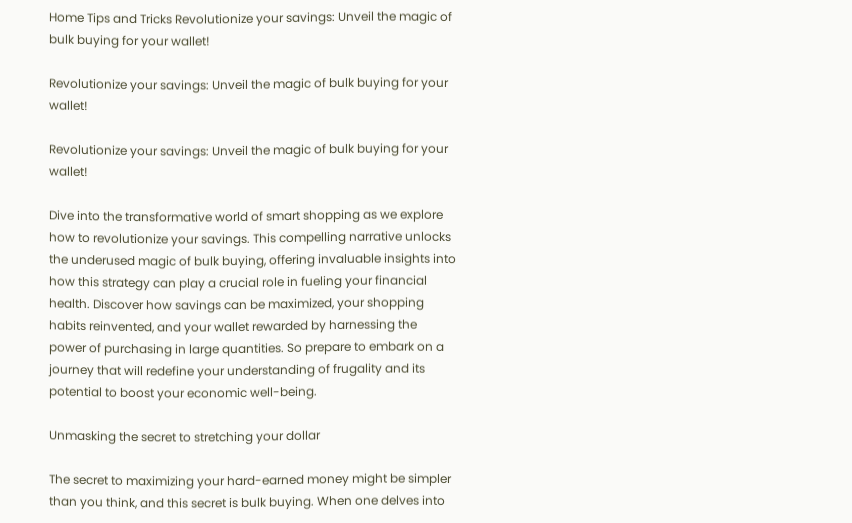Home Tips and Tricks Revolutionize your savings: Unveil the magic of bulk buying for your wallet!

Revolutionize your savings: Unveil the magic of bulk buying for your wallet!

Revolutionize your savings: Unveil the magic of bulk buying for your wallet!

Dive into the transformative world of smart shopping as we explore how to revolutionize your savings. This compelling narrative unlocks the underused magic of bulk buying, offering invaluable insights into how this strategy can play a crucial role in fueling your financial health. Discover how savings can be maximized, your shopping habits reinvented, and your wallet rewarded by harnessing the power of purchasing in large quantities. So prepare to embark on a journey that will redefine your understanding of frugality and its potential to boost your economic well-being.

Unmasking the secret to stretching your dollar

The secret to maximizing your hard-earned money might be simpler than you think, and this secret is bulk buying. When one delves into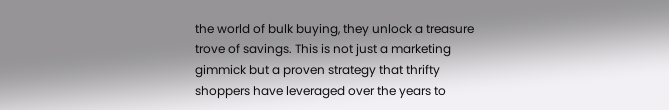the world of bulk buying, they unlock a treasure trove of savings. This is not just a marketing gimmick but a proven strategy that thrifty shoppers have leveraged over the years to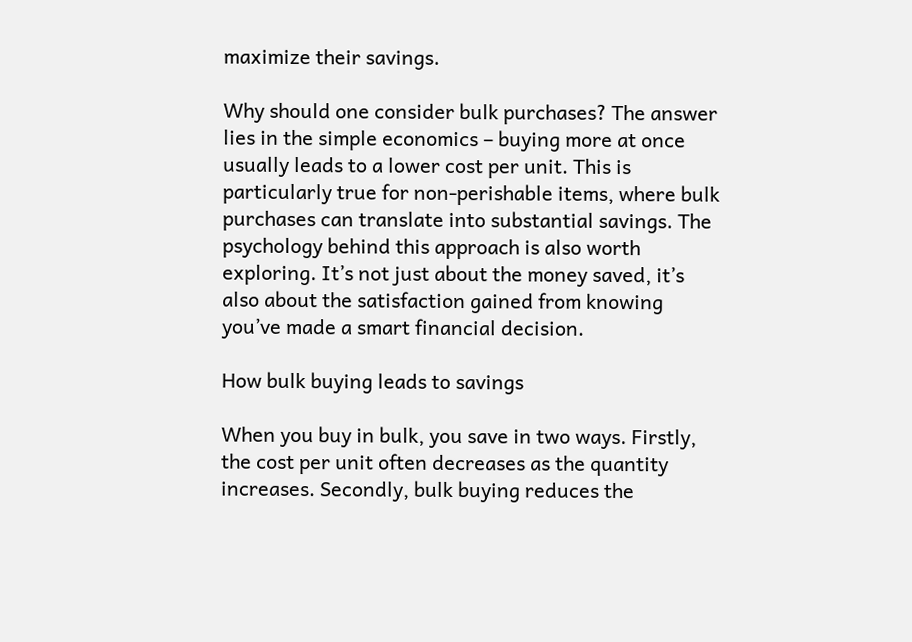maximize their savings.

Why should one consider bulk purchases? The answer lies in the simple economics – buying more at once usually leads to a lower cost per unit. This is particularly true for non-perishable items, where bulk purchases can translate into substantial savings. The psychology behind this approach is also worth exploring. It’s not just about the money saved, it’s also about the satisfaction gained from knowing you’ve made a smart financial decision.

How bulk buying leads to savings

When you buy in bulk, you save in two ways. Firstly, the cost per unit often decreases as the quantity increases. Secondly, bulk buying reduces the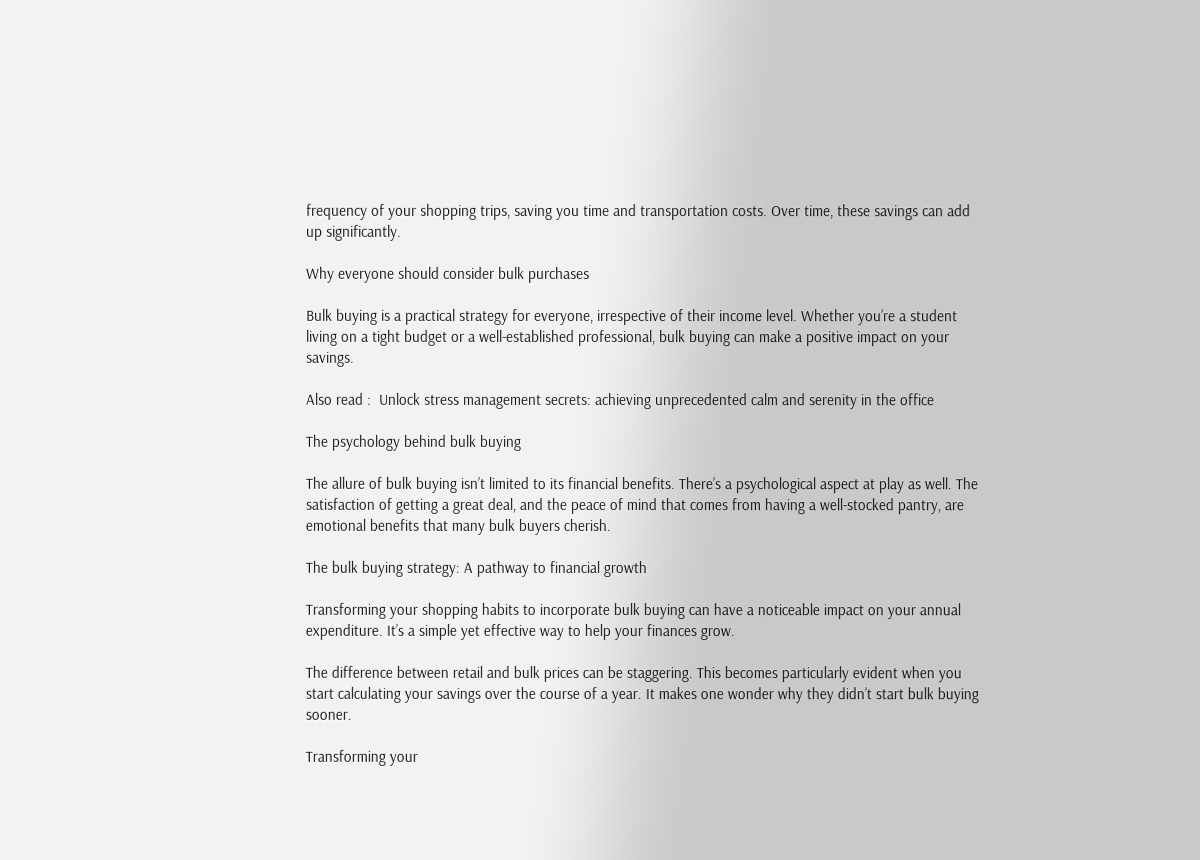frequency of your shopping trips, saving you time and transportation costs. Over time, these savings can add up significantly.

Why everyone should consider bulk purchases

Bulk buying is a practical strategy for everyone, irrespective of their income level. Whether you’re a student living on a tight budget or a well-established professional, bulk buying can make a positive impact on your savings.

Also read :  Unlock stress management secrets: achieving unprecedented calm and serenity in the office

The psychology behind bulk buying

The allure of bulk buying isn’t limited to its financial benefits. There’s a psychological aspect at play as well. The satisfaction of getting a great deal, and the peace of mind that comes from having a well-stocked pantry, are emotional benefits that many bulk buyers cherish.

The bulk buying strategy: A pathway to financial growth

Transforming your shopping habits to incorporate bulk buying can have a noticeable impact on your annual expenditure. It’s a simple yet effective way to help your finances grow.

The difference between retail and bulk prices can be staggering. This becomes particularly evident when you start calculating your savings over the course of a year. It makes one wonder why they didn’t start bulk buying sooner.

Transforming your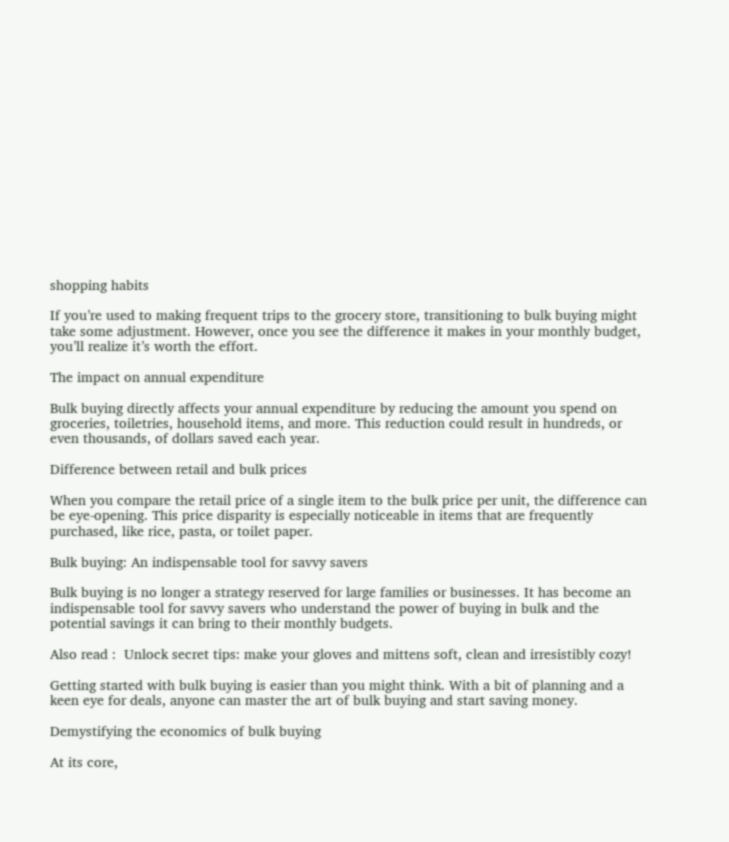shopping habits

If you’re used to making frequent trips to the grocery store, transitioning to bulk buying might take some adjustment. However, once you see the difference it makes in your monthly budget, you’ll realize it’s worth the effort.

The impact on annual expenditure

Bulk buying directly affects your annual expenditure by reducing the amount you spend on groceries, toiletries, household items, and more. This reduction could result in hundreds, or even thousands, of dollars saved each year.

Difference between retail and bulk prices

When you compare the retail price of a single item to the bulk price per unit, the difference can be eye-opening. This price disparity is especially noticeable in items that are frequently purchased, like rice, pasta, or toilet paper.

Bulk buying: An indispensable tool for savvy savers

Bulk buying is no longer a strategy reserved for large families or businesses. It has become an indispensable tool for savvy savers who understand the power of buying in bulk and the potential savings it can bring to their monthly budgets.

Also read :  Unlock secret tips: make your gloves and mittens soft, clean and irresistibly cozy!

Getting started with bulk buying is easier than you might think. With a bit of planning and a keen eye for deals, anyone can master the art of bulk buying and start saving money.

Demystifying the economics of bulk buying

At its core,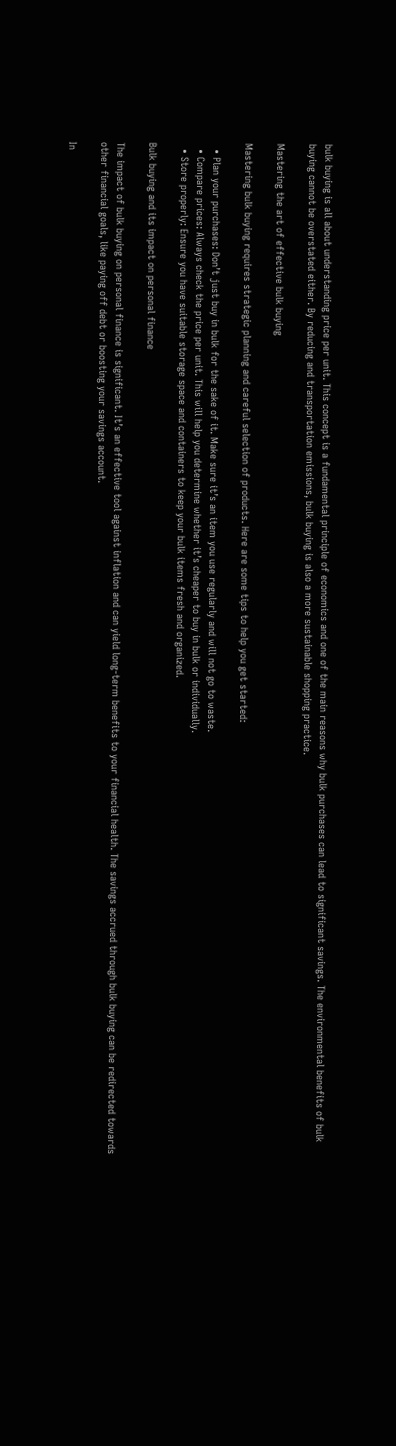bulk buying is all about understanding price per unit. This concept is a fundamental principle of economics and one of the main reasons why bulk purchases can lead to significant savings. The environmental benefits of bulk buying cannot be overstated either. By reducing and transportation emissions, bulk buying is also a more sustainable shopping practice.

Mastering the art of effective bulk buying

Mastering bulk buying requires strategic planning and careful selection of products. Here are some tips to help you get started:

  • Plan your purchases: Don’t just buy in bulk for the sake of it. Make sure it’s an item you use regularly and will not go to waste.
  • Compare prices: Always check the price per unit. This will help you determine whether it’s cheaper to buy in bulk or individually.
  • Store properly: Ensure you have suitable storage space and containers to keep your bulk items fresh and organized.

Bulk buying and its impact on personal finance

The impact of bulk buying on personal finance is significant. It’s an effective tool against inflation and can yield long-term benefits to your financial health. The savings accrued through bulk buying can be redirected towards other financial goals, like paying off debt or boosting your savings account.

In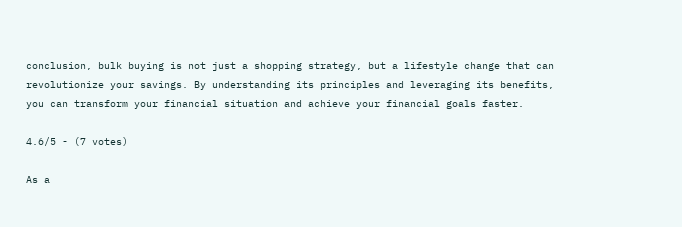conclusion, bulk buying is not just a shopping strategy, but a lifestyle change that can revolutionize your savings. By understanding its principles and leveraging its benefits, you can transform your financial situation and achieve your financial goals faster.

4.6/5 - (7 votes)

As a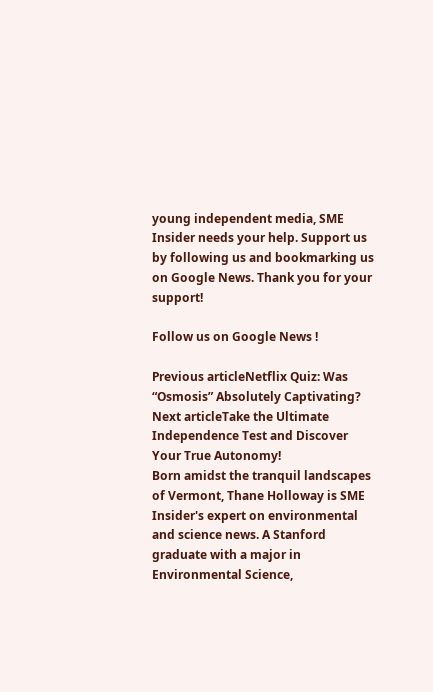young independent media, SME Insider needs your help. Support us by following us and bookmarking us on Google News. Thank you for your support!

Follow us on Google News !

Previous articleNetflix Quiz: Was “Osmosis” Absolutely Captivating?
Next articleTake the Ultimate Independence Test and Discover Your True Autonomy!
Born amidst the tranquil landscapes of Vermont, Thane Holloway is SME Insider's expert on environmental and science news. A Stanford graduate with a major in Environmental Science,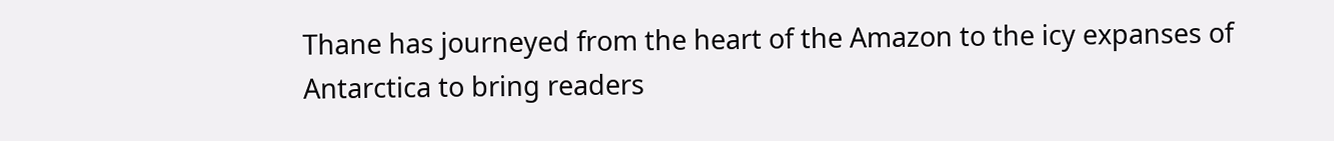Thane has journeyed from the heart of the Amazon to the icy expanses of Antarctica to bring readers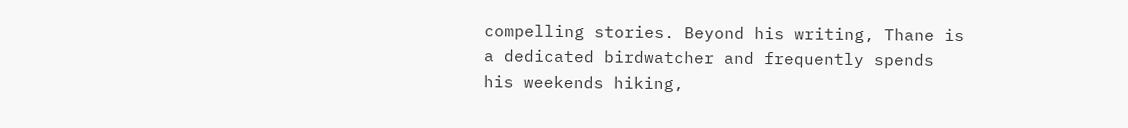compelling stories. Beyond his writing, Thane is a dedicated birdwatcher and frequently spends his weekends hiking,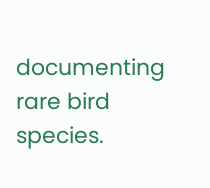documenting rare bird species.